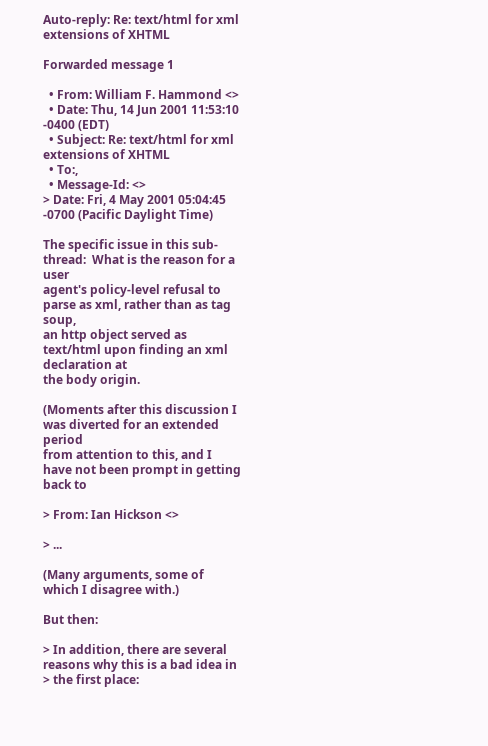Auto-reply: Re: text/html for xml extensions of XHTML

Forwarded message 1

  • From: William F. Hammond <>
  • Date: Thu, 14 Jun 2001 11:53:10 -0400 (EDT)
  • Subject: Re: text/html for xml extensions of XHTML
  • To:,
  • Message-Id: <>
> Date: Fri, 4 May 2001 05:04:45 -0700 (Pacific Daylight Time)

The specific issue in this sub-thread:  What is the reason for a user
agent's policy-level refusal to parse as xml, rather than as tag soup,
an http object served as text/html upon finding an xml declaration at
the body origin.

(Moments after this discussion I was diverted for an extended period
from attention to this, and I have not been prompt in getting back to

> From: Ian Hickson <>

> ...

(Many arguments, some of which I disagree with.)

But then:

> In addition, there are several reasons why this is a bad idea in
> the first place: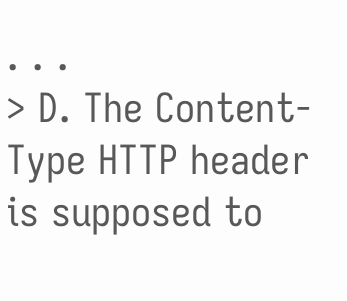. . .
> D. The Content-Type HTTP header is supposed to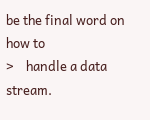be the final word on how to
>    handle a data stream.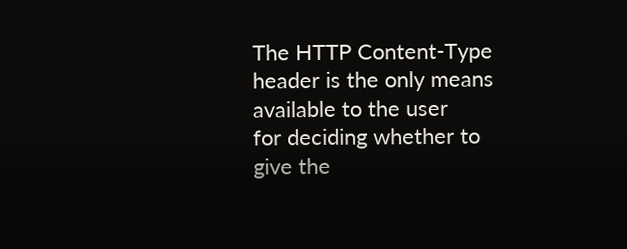The HTTP Content-Type header is the only means available to the user
for deciding whether to give the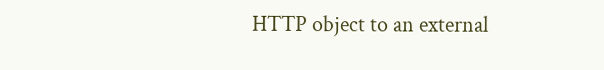HTTP object to an external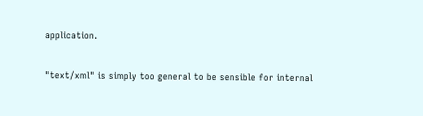application.

"text/xml" is simply too general to be sensible for internal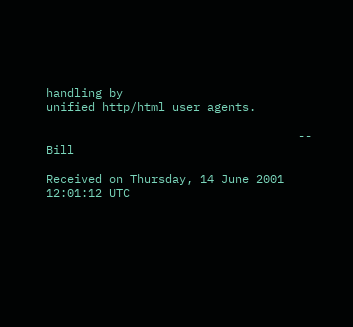handling by
unified http/html user agents.

                                    -- Bill

Received on Thursday, 14 June 2001 12:01:12 UTC